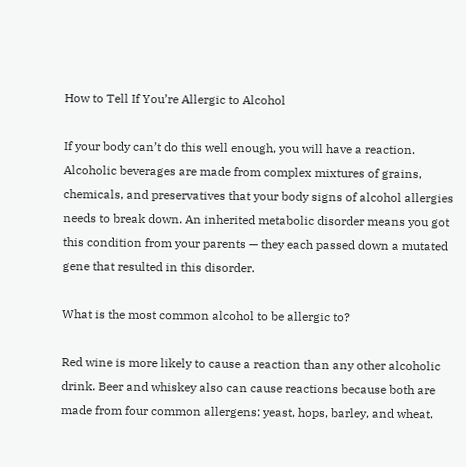How to Tell If You’re Allergic to Alcohol

If your body can’t do this well enough, you will have a reaction. Alcoholic beverages are made from complex mixtures of grains, chemicals, and preservatives that your body signs of alcohol allergies needs to break down. An inherited metabolic disorder means you got this condition from your parents — they each passed down a mutated gene that resulted in this disorder.

What is the most common alcohol to be allergic to?

Red wine is more likely to cause a reaction than any other alcoholic drink. Beer and whiskey also can cause reactions because both are made from four common allergens: yeast, hops, barley, and wheat.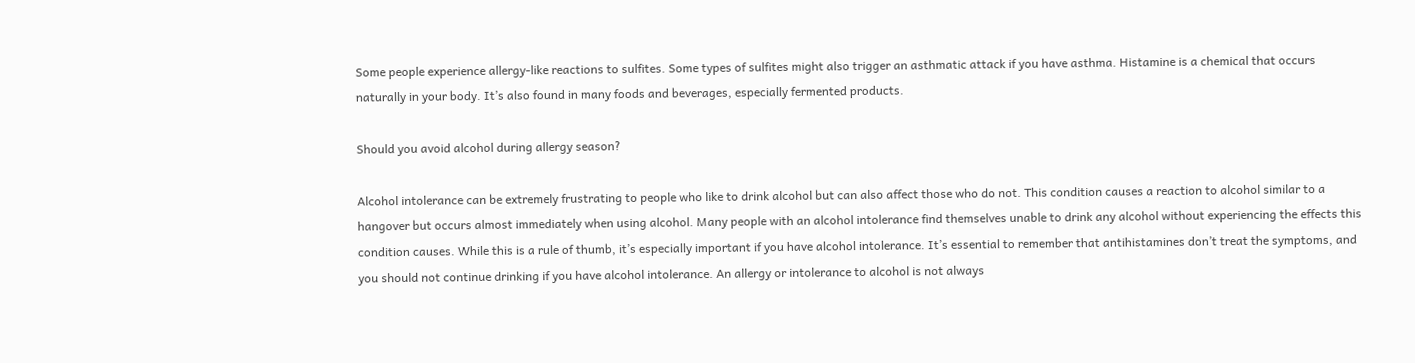Some people experience allergy-like reactions to sulfites. Some types of sulfites might also trigger an asthmatic attack if you have asthma. Histamine is a chemical that occurs naturally in your body. It’s also found in many foods and beverages, especially fermented products.

Should you avoid alcohol during allergy season?

Alcohol intolerance can be extremely frustrating to people who like to drink alcohol but can also affect those who do not. This condition causes a reaction to alcohol similar to a hangover but occurs almost immediately when using alcohol. Many people with an alcohol intolerance find themselves unable to drink any alcohol without experiencing the effects this condition causes. While this is a rule of thumb, it’s especially important if you have alcohol intolerance. It’s essential to remember that antihistamines don’t treat the symptoms, and you should not continue drinking if you have alcohol intolerance. An allergy or intolerance to alcohol is not always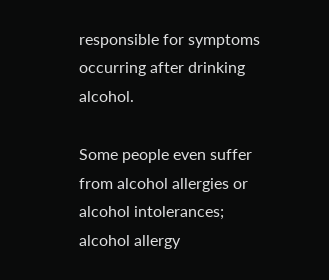responsible for symptoms occurring after drinking alcohol.

Some people even suffer from alcohol allergies or alcohol intolerances; alcohol allergy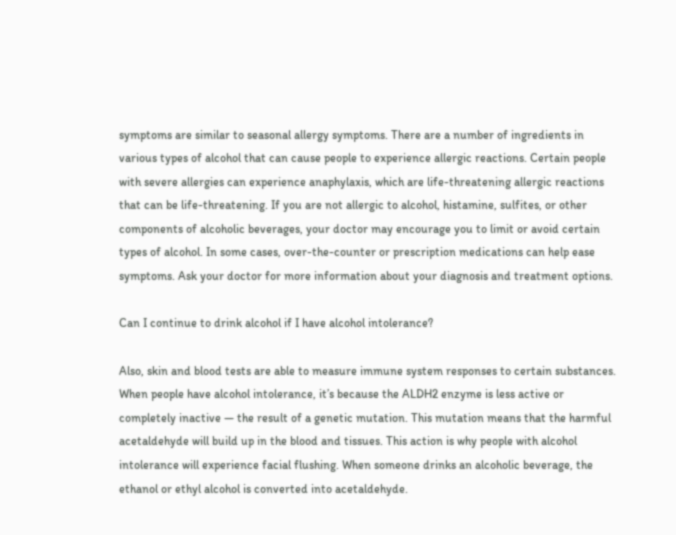symptoms are similar to seasonal allergy symptoms. There are a number of ingredients in various types of alcohol that can cause people to experience allergic reactions. Certain people with severe allergies can experience anaphylaxis, which are life-threatening allergic reactions that can be life-threatening. If you are not allergic to alcohol, histamine, sulfites, or other components of alcoholic beverages, your doctor may encourage you to limit or avoid certain types of alcohol. In some cases, over-the-counter or prescription medications can help ease symptoms. Ask your doctor for more information about your diagnosis and treatment options.

Can I continue to drink alcohol if I have alcohol intolerance?

Also, skin and blood tests are able to measure immune system responses to certain substances. When people have alcohol intolerance, it’s because the ALDH2 enzyme is less active or completely inactive — the result of a genetic mutation. This mutation means that the harmful acetaldehyde will build up in the blood and tissues. This action is why people with alcohol intolerance will experience facial flushing. When someone drinks an alcoholic beverage, the ethanol or ethyl alcohol is converted into acetaldehyde.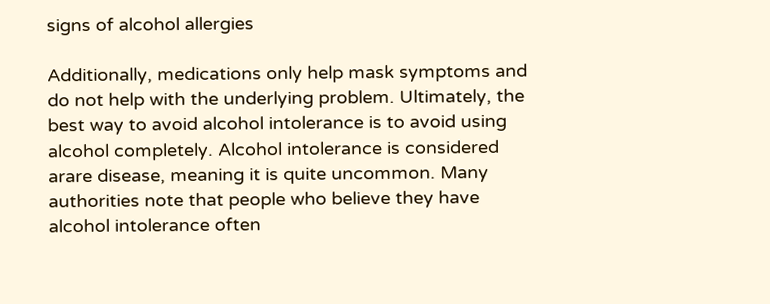signs of alcohol allergies

Additionally, medications only help mask symptoms and do not help with the underlying problem. Ultimately, the best way to avoid alcohol intolerance is to avoid using alcohol completely. Alcohol intolerance is considered arare disease, meaning it is quite uncommon. Many authorities note that people who believe they have alcohol intolerance often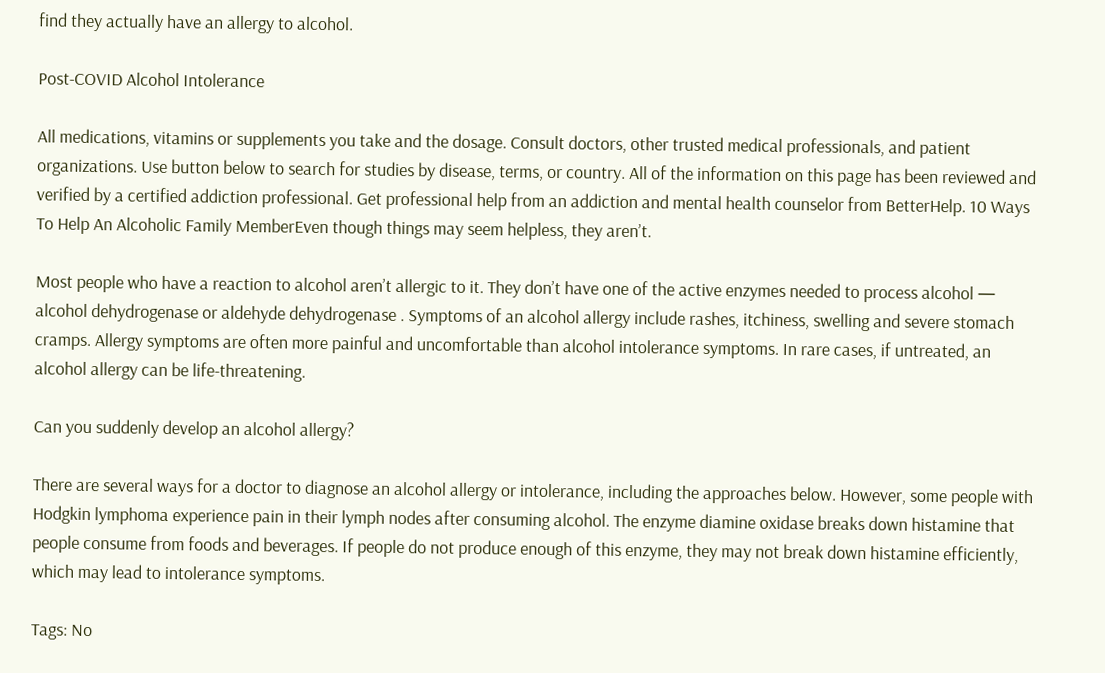find they actually have an allergy to alcohol.

Post-COVID Alcohol Intolerance

All medications, vitamins or supplements you take and the dosage. Consult doctors, other trusted medical professionals, and patient organizations. Use button below to search for studies by disease, terms, or country. All of the information on this page has been reviewed and verified by a certified addiction professional. Get professional help from an addiction and mental health counselor from BetterHelp. 10 Ways To Help An Alcoholic Family MemberEven though things may seem helpless, they aren’t.

Most people who have a reaction to alcohol aren’t allergic to it. They don’t have one of the active enzymes needed to process alcohol — alcohol dehydrogenase or aldehyde dehydrogenase . Symptoms of an alcohol allergy include rashes, itchiness, swelling and severe stomach cramps. Allergy symptoms are often more painful and uncomfortable than alcohol intolerance symptoms. In rare cases, if untreated, an alcohol allergy can be life-threatening.

Can you suddenly develop an alcohol allergy?

There are several ways for a doctor to diagnose an alcohol allergy or intolerance, including the approaches below. However, some people with Hodgkin lymphoma experience pain in their lymph nodes after consuming alcohol. The enzyme diamine oxidase breaks down histamine that people consume from foods and beverages. If people do not produce enough of this enzyme, they may not break down histamine efficiently, which may lead to intolerance symptoms.

Tags: No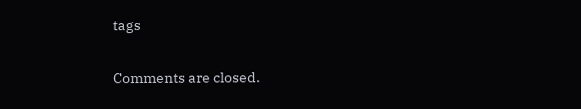tags

Comments are closed.